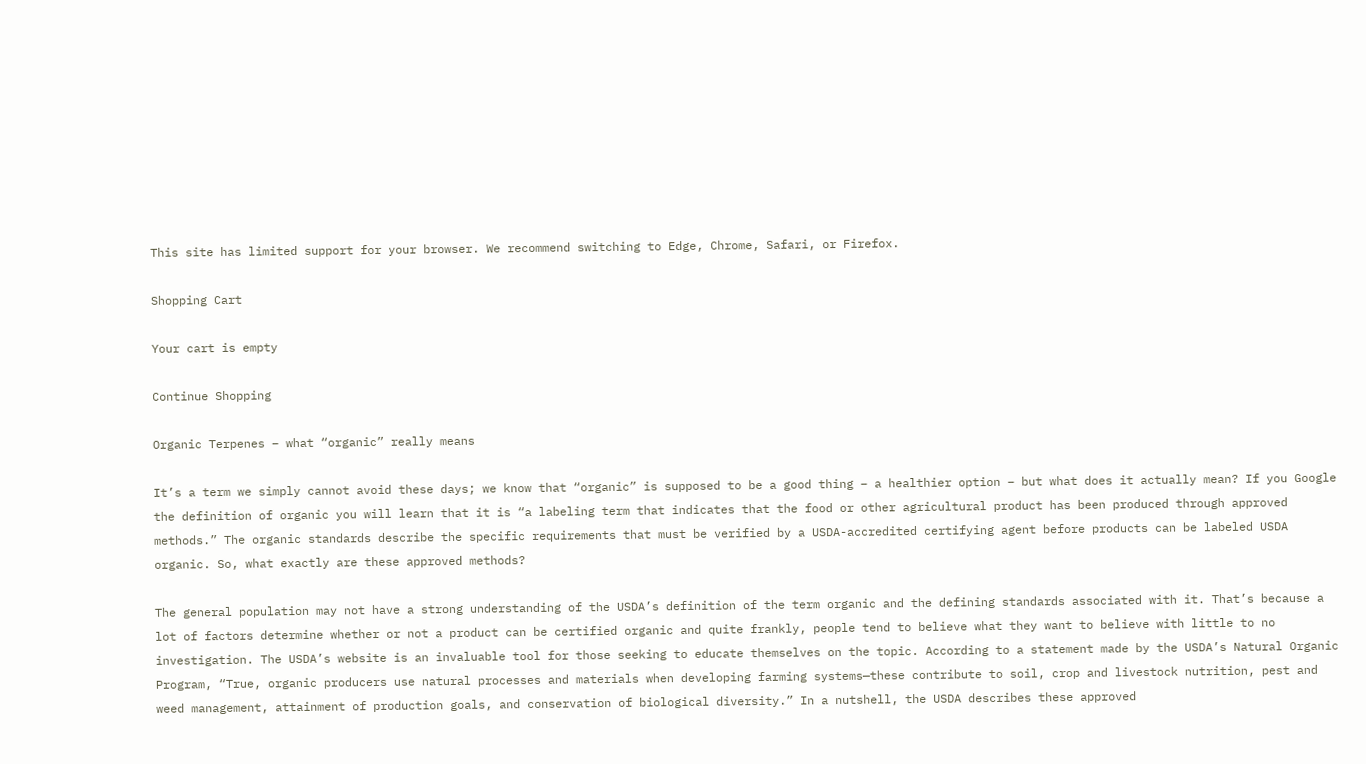This site has limited support for your browser. We recommend switching to Edge, Chrome, Safari, or Firefox.

Shopping Cart

Your cart is empty

Continue Shopping

Organic Terpenes – what “organic” really means

It’s a term we simply cannot avoid these days; we know that “organic” is supposed to be a good thing – a healthier option – but what does it actually mean? If you Google the definition of organic you will learn that it is “a labeling term that indicates that the food or other agricultural product has been produced through approved methods.” The organic standards describe the specific requirements that must be verified by a USDA-accredited certifying agent before products can be labeled USDA organic. So, what exactly are these approved methods?

The general population may not have a strong understanding of the USDA’s definition of the term organic and the defining standards associated with it. That’s because a lot of factors determine whether or not a product can be certified organic and quite frankly, people tend to believe what they want to believe with little to no investigation. The USDA’s website is an invaluable tool for those seeking to educate themselves on the topic. According to a statement made by the USDA’s Natural Organic Program, “True, organic producers use natural processes and materials when developing farming systems—these contribute to soil, crop and livestock nutrition, pest and weed management, attainment of production goals, and conservation of biological diversity.” In a nutshell, the USDA describes these approved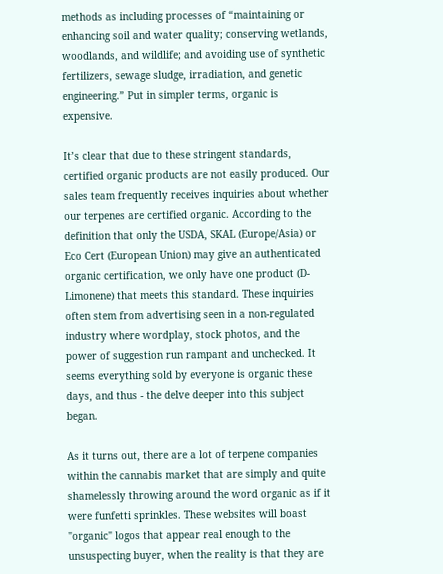methods as including processes of “maintaining or enhancing soil and water quality; conserving wetlands, woodlands, and wildlife; and avoiding use of synthetic fertilizers, sewage sludge, irradiation, and genetic engineering.” Put in simpler terms, organic is expensive.

It’s clear that due to these stringent standards, certified organic products are not easily produced. Our sales team frequently receives inquiries about whether our terpenes are certified organic. According to the definition that only the USDA, SKAL (Europe/Asia) or Eco Cert (European Union) may give an authenticated organic certification, we only have one product (D-Limonene) that meets this standard. These inquiries often stem from advertising seen in a non-regulated industry where wordplay, stock photos, and the power of suggestion run rampant and unchecked. It seems everything sold by everyone is organic these days, and thus - the delve deeper into this subject began.

As it turns out, there are a lot of terpene companies within the cannabis market that are simply and quite shamelessly throwing around the word organic as if it were funfetti sprinkles. These websites will boast "organic" logos that appear real enough to the unsuspecting buyer, when the reality is that they are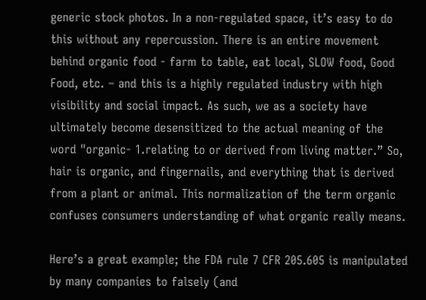generic stock photos. In a non-regulated space, it’s easy to do this without any repercussion. There is an entire movement behind organic food - farm to table, eat local, SLOW food, Good Food, etc. – and this is a highly regulated industry with high visibility and social impact. As such, we as a society have ultimately become desensitized to the actual meaning of the word "organic- 1.relating to or derived from living matter.” So, hair is organic, and fingernails, and everything that is derived from a plant or animal. This normalization of the term organic confuses consumers understanding of what organic really means.

Here’s a great example; the FDA rule 7 CFR 205.605 is manipulated by many companies to falsely (and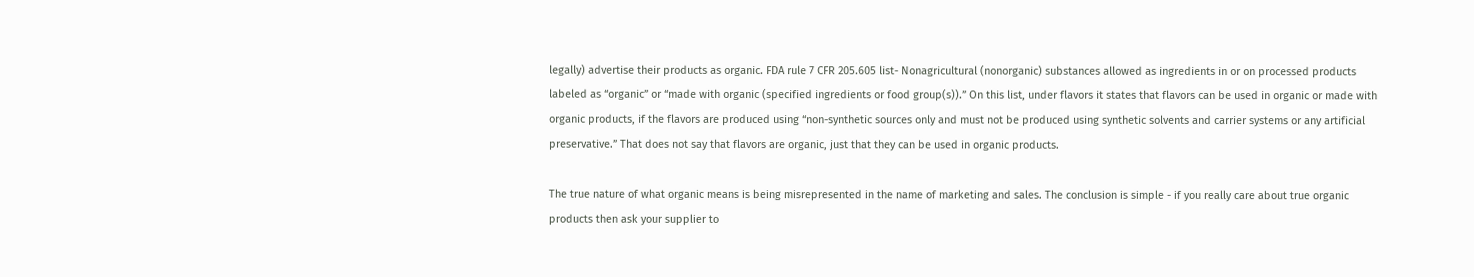legally) advertise their products as organic. FDA rule 7 CFR 205.605 list- Nonagricultural (nonorganic) substances allowed as ingredients in or on processed products labeled as “organic” or “made with organic (specified ingredients or food group(s)).” On this list, under flavors it states that flavors can be used in organic or made with organic products, if the flavors are produced using “non-synthetic sources only and must not be produced using synthetic solvents and carrier systems or any artificial preservative.” That does not say that flavors are organic, just that they can be used in organic products.

The true nature of what organic means is being misrepresented in the name of marketing and sales. The conclusion is simple - if you really care about true organic products then ask your supplier to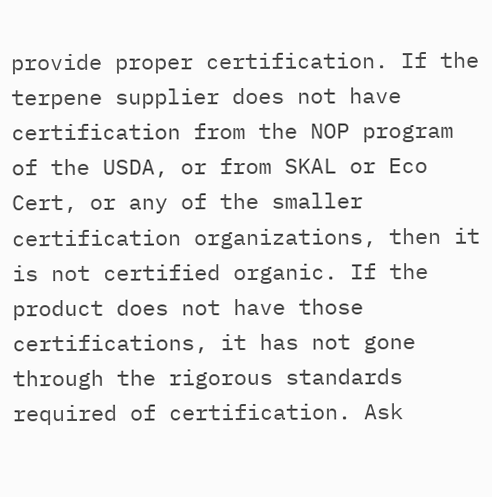provide proper certification. If the terpene supplier does not have certification from the NOP program of the USDA, or from SKAL or Eco Cert, or any of the smaller certification organizations, then it is not certified organic. If the product does not have those certifications, it has not gone through the rigorous standards required of certification. Ask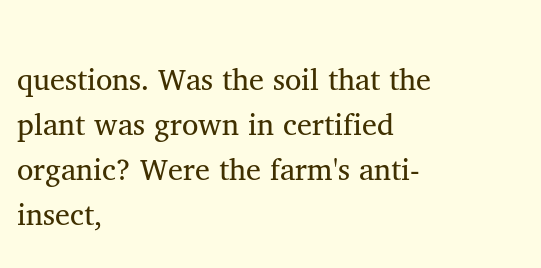questions. Was the soil that the plant was grown in certified organic? Were the farm's anti-insect,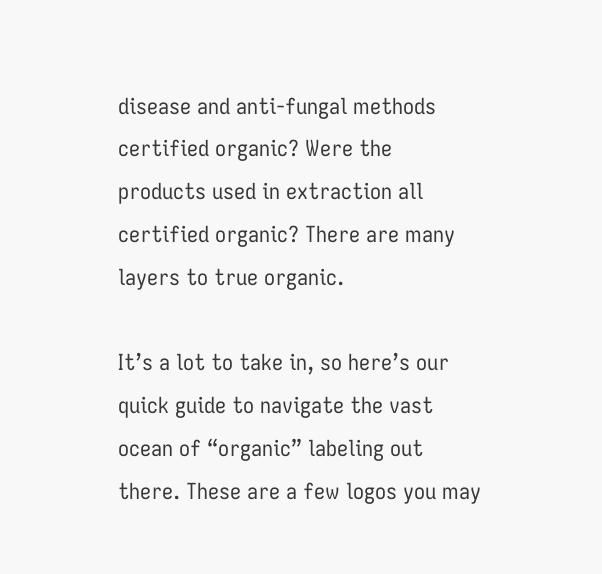disease and anti-fungal methods certified organic? Were the products used in extraction all certified organic? There are many layers to true organic.

It’s a lot to take in, so here’s our quick guide to navigate the vast ocean of “organic” labeling out there. These are a few logos you may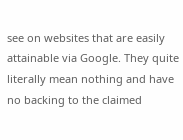see on websites that are easily attainable via Google. They quite literally mean nothing and have no backing to the claimed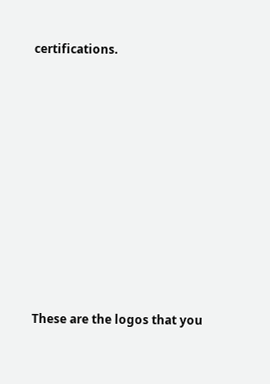certifications.










These are the logos that you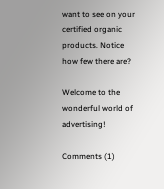want to see on your certified organic products. Notice how few there are?

Welcome to the wonderful world of advertising!

Comments (1)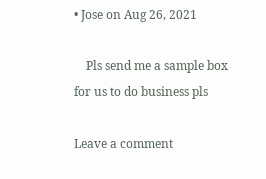• Jose on Aug 26, 2021

    Pls send me a sample box for us to do business pls

Leave a comment